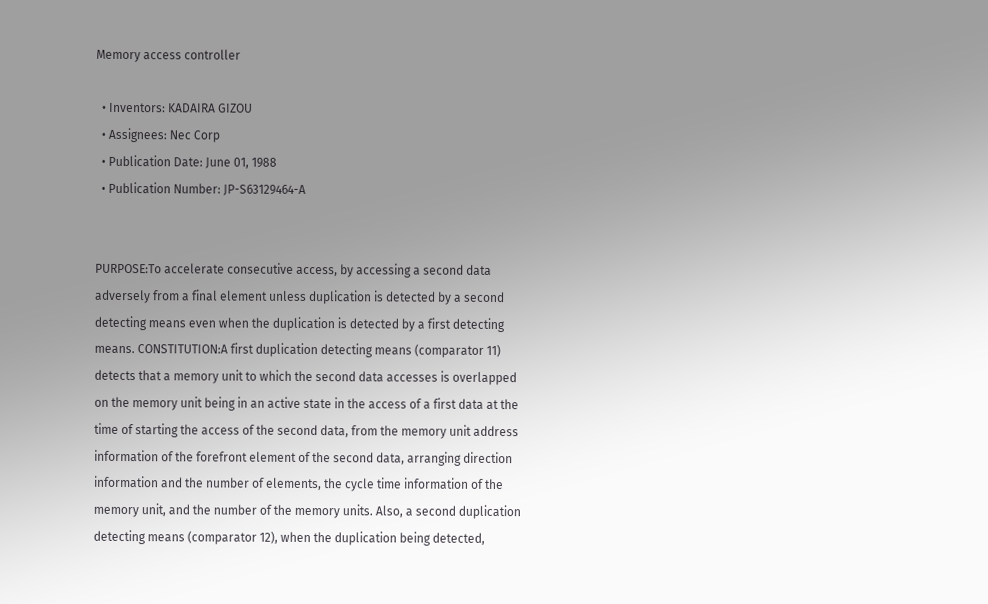Memory access controller

  • Inventors: KADAIRA GIZOU
  • Assignees: Nec Corp
  • Publication Date: June 01, 1988
  • Publication Number: JP-S63129464-A


PURPOSE:To accelerate consecutive access, by accessing a second data adversely from a final element unless duplication is detected by a second detecting means even when the duplication is detected by a first detecting means. CONSTITUTION:A first duplication detecting means (comparator 11) detects that a memory unit to which the second data accesses is overlapped on the memory unit being in an active state in the access of a first data at the time of starting the access of the second data, from the memory unit address information of the forefront element of the second data, arranging direction information and the number of elements, the cycle time information of the memory unit, and the number of the memory units. Also, a second duplication detecting means (comparator 12), when the duplication being detected,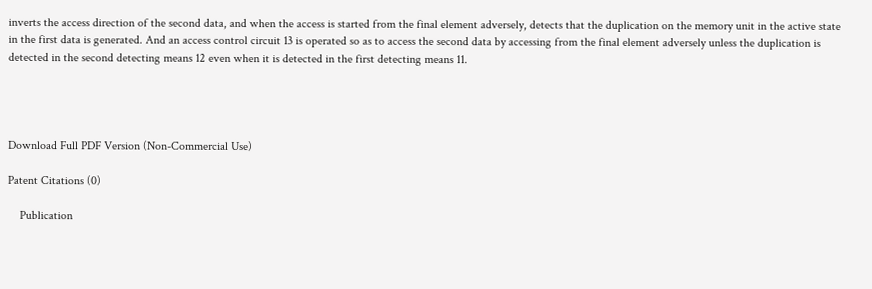inverts the access direction of the second data, and when the access is started from the final element adversely, detects that the duplication on the memory unit in the active state in the first data is generated. And an access control circuit 13 is operated so as to access the second data by accessing from the final element adversely unless the duplication is detected in the second detecting means 12 even when it is detected in the first detecting means 11.




Download Full PDF Version (Non-Commercial Use)

Patent Citations (0)

    Publication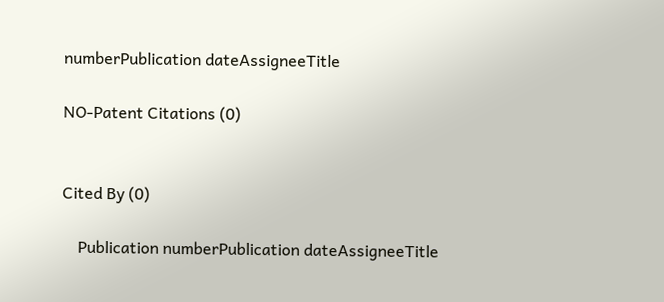numberPublication dateAssigneeTitle

NO-Patent Citations (0)


Cited By (0)

    Publication numberPublication dateAssigneeTitle